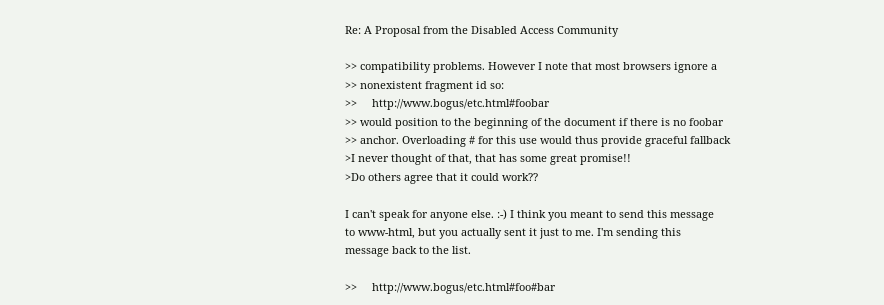Re: A Proposal from the Disabled Access Community

>> compatibility problems. However I note that most browsers ignore a
>> nonexistent fragment id so:
>>     http://www.bogus/etc.html#foobar
>> would position to the beginning of the document if there is no foobar
>> anchor. Overloading # for this use would thus provide graceful fallback
>I never thought of that, that has some great promise!!
>Do others agree that it could work??

I can't speak for anyone else. :-) I think you meant to send this message
to www-html, but you actually sent it just to me. I'm sending this
message back to the list.

>>     http://www.bogus/etc.html#foo#bar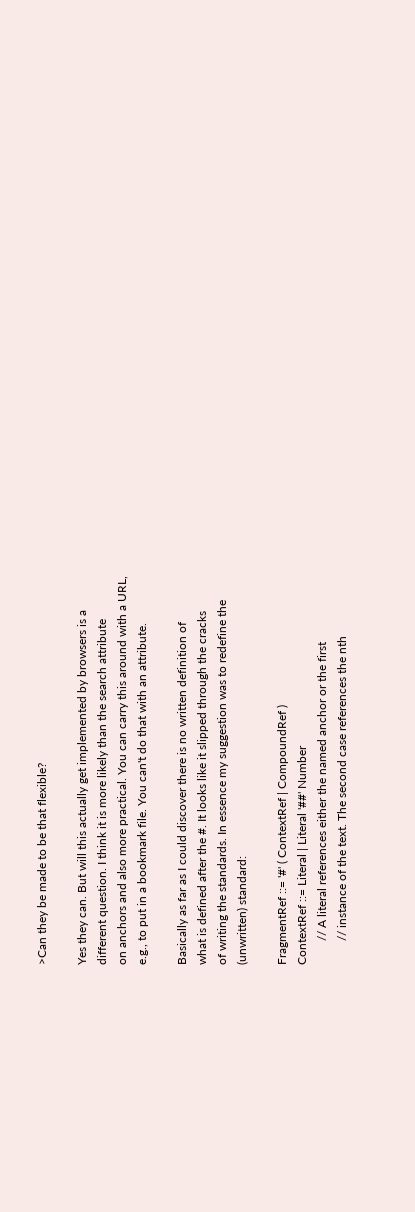>Can they be made to be that flexible?

Yes they can. But will this actually get implemented by browsers is a
different question. I think it is more likely than the search attribute
on anchors and also more practical. You can carry this around with a URL,
e.g., to put in a bookmark file. You can't do that with an attribute.

Basically as far as I could discover there is no written definition of
what is defined after the #. It looks like it slipped through the cracks
of writing the standards. In essence my suggestion was to redefine the
(unwritten) standard:

FragmentRef ::= '#' ( ContextRef | CompoundRef )
ContextRef ::= Literal | Literal '##' Number
        // A literal references either the named anchor or the first
        // instance of the text. The second case references the nth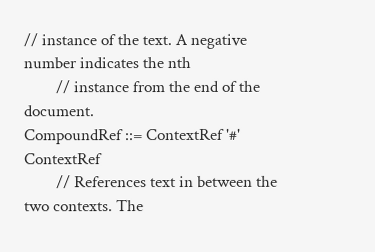// instance of the text. A negative number indicates the nth
        // instance from the end of the document.
CompoundRef ::= ContextRef '#' ContextRef
        // References text in between the two contexts. The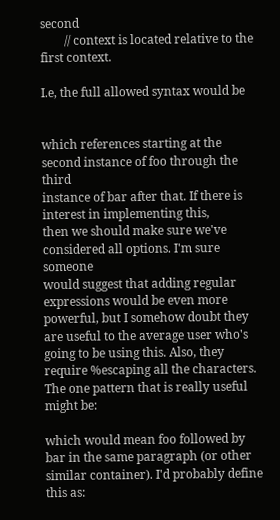second
        // context is located relative to the first context.

I.e, the full allowed syntax would be


which references starting at the second instance of foo through the third
instance of bar after that. If there is interest in implementing this,
then we should make sure we've considered all options. I'm sure someone
would suggest that adding regular expressions would be even more
powerful, but I somehow doubt they are useful to the average user who's
going to be using this. Also, they require %escaping all the characters.
The one pattern that is really useful might be:

which would mean foo followed by bar in the same paragraph (or other
similar container). I'd probably define this as: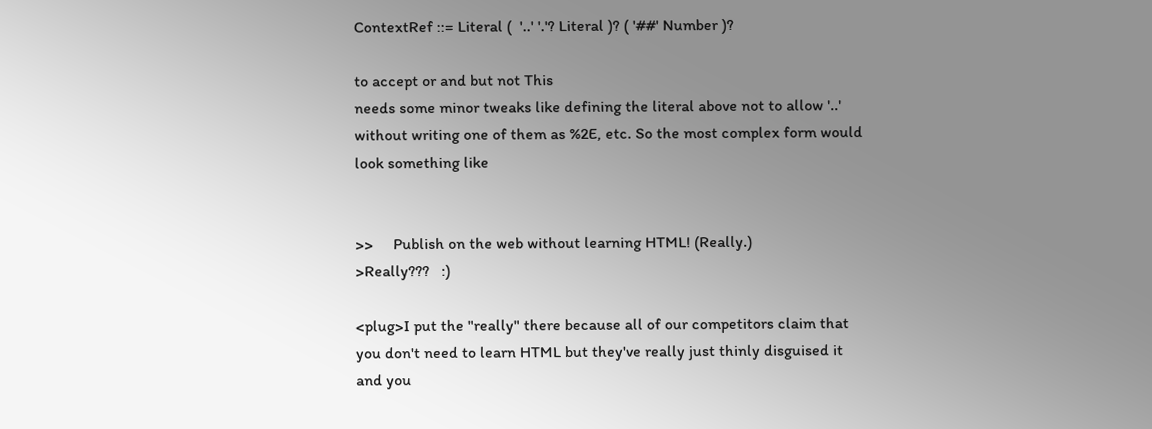ContextRef ::= Literal (  '..' '.'? Literal )? ( '##' Number )?

to accept or and but not This
needs some minor tweaks like defining the literal above not to allow '..'
without writing one of them as %2E, etc. So the most complex form would
look something like


>>     Publish on the web without learning HTML! (Really.)
>Really???   :)

<plug>I put the "really" there because all of our competitors claim that
you don't need to learn HTML but they've really just thinly disguised it
and you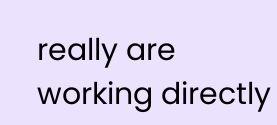really are working directly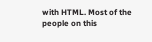with HTML. Most of the people on this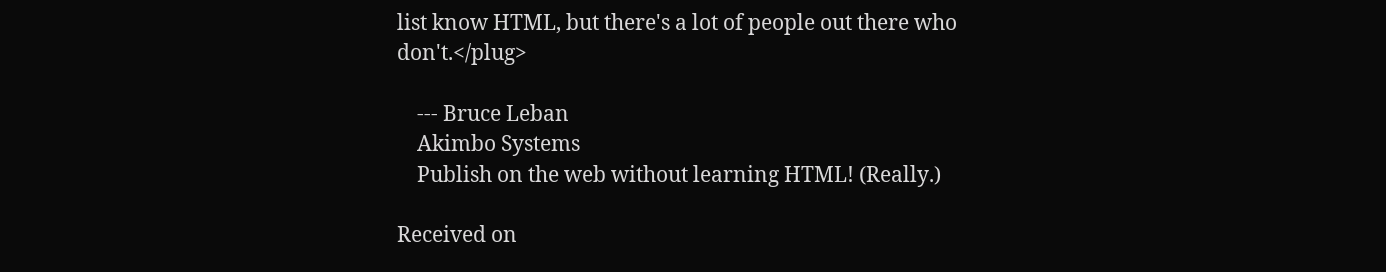list know HTML, but there's a lot of people out there who don't.</plug>

    --- Bruce Leban
    Akimbo Systems
    Publish on the web without learning HTML! (Really.)

Received on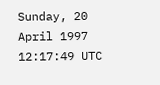Sunday, 20 April 1997 12:17:49 UTC